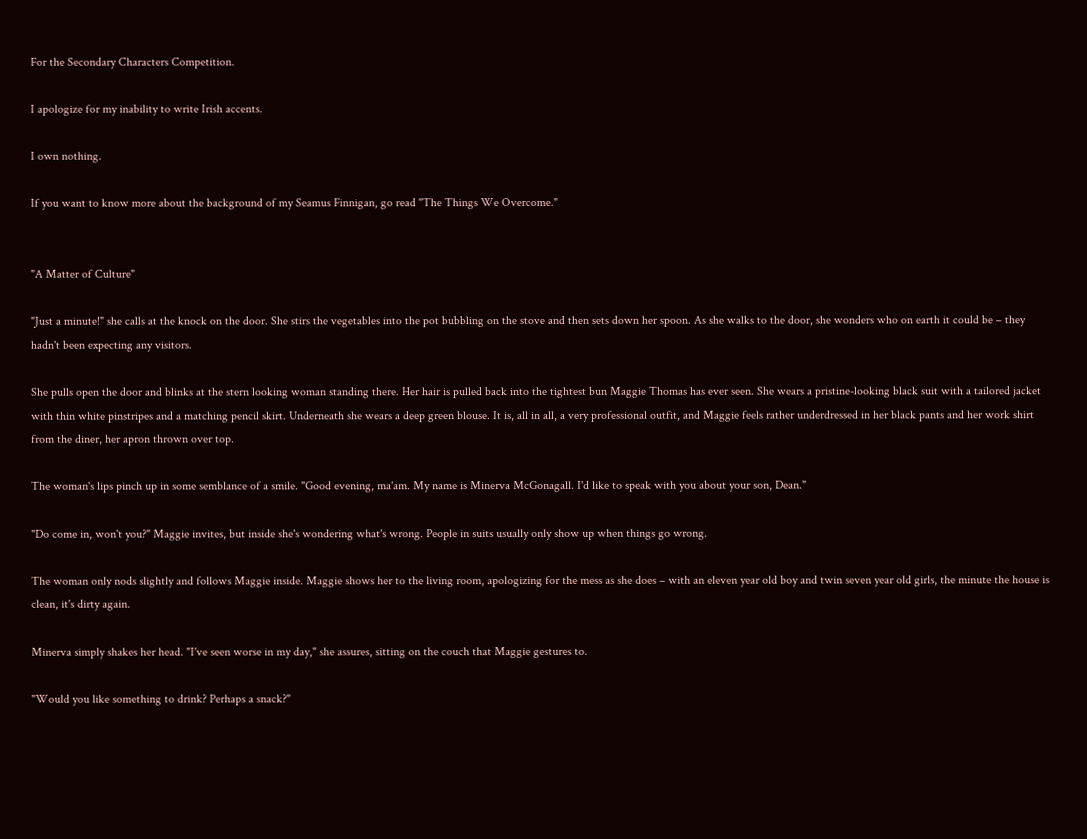For the Secondary Characters Competition.

I apologize for my inability to write Irish accents.

I own nothing.

If you want to know more about the background of my Seamus Finnigan, go read "The Things We Overcome."


"A Matter of Culture"

"Just a minute!" she calls at the knock on the door. She stirs the vegetables into the pot bubbling on the stove and then sets down her spoon. As she walks to the door, she wonders who on earth it could be – they hadn't been expecting any visitors.

She pulls open the door and blinks at the stern looking woman standing there. Her hair is pulled back into the tightest bun Maggie Thomas has ever seen. She wears a pristine-looking black suit with a tailored jacket with thin white pinstripes and a matching pencil skirt. Underneath she wears a deep green blouse. It is, all in all, a very professional outfit, and Maggie feels rather underdressed in her black pants and her work shirt from the diner, her apron thrown over top.

The woman's lips pinch up in some semblance of a smile. "Good evening, ma'am. My name is Minerva McGonagall. I'd like to speak with you about your son, Dean."

"Do come in, won't you?" Maggie invites, but inside she's wondering what's wrong. People in suits usually only show up when things go wrong.

The woman only nods slightly and follows Maggie inside. Maggie shows her to the living room, apologizing for the mess as she does – with an eleven year old boy and twin seven year old girls, the minute the house is clean, it's dirty again.

Minerva simply shakes her head. "I've seen worse in my day," she assures, sitting on the couch that Maggie gestures to.

"Would you like something to drink? Perhaps a snack?"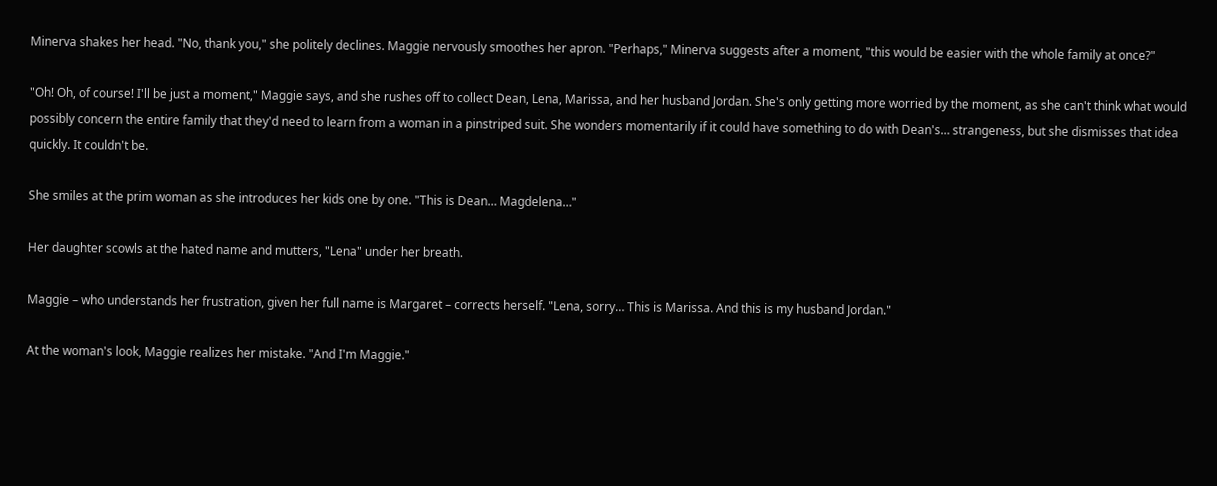Minerva shakes her head. "No, thank you," she politely declines. Maggie nervously smoothes her apron. "Perhaps," Minerva suggests after a moment, "this would be easier with the whole family at once?"

"Oh! Oh, of course! I'll be just a moment," Maggie says, and she rushes off to collect Dean, Lena, Marissa, and her husband Jordan. She's only getting more worried by the moment, as she can't think what would possibly concern the entire family that they'd need to learn from a woman in a pinstriped suit. She wonders momentarily if it could have something to do with Dean's… strangeness, but she dismisses that idea quickly. It couldn't be.

She smiles at the prim woman as she introduces her kids one by one. "This is Dean… Magdelena…"

Her daughter scowls at the hated name and mutters, "Lena" under her breath.

Maggie – who understands her frustration, given her full name is Margaret – corrects herself. "Lena, sorry… This is Marissa. And this is my husband Jordan."

At the woman's look, Maggie realizes her mistake. "And I'm Maggie."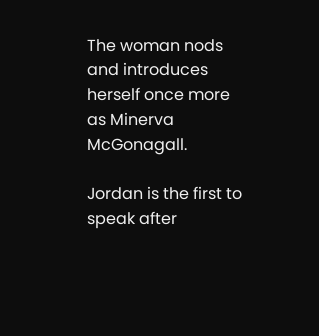The woman nods and introduces herself once more as Minerva McGonagall.

Jordan is the first to speak after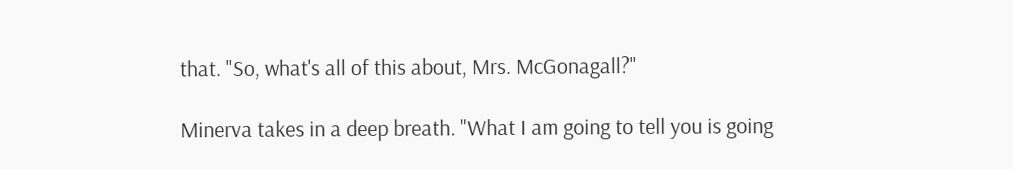that. "So, what's all of this about, Mrs. McGonagall?"

Minerva takes in a deep breath. "What I am going to tell you is going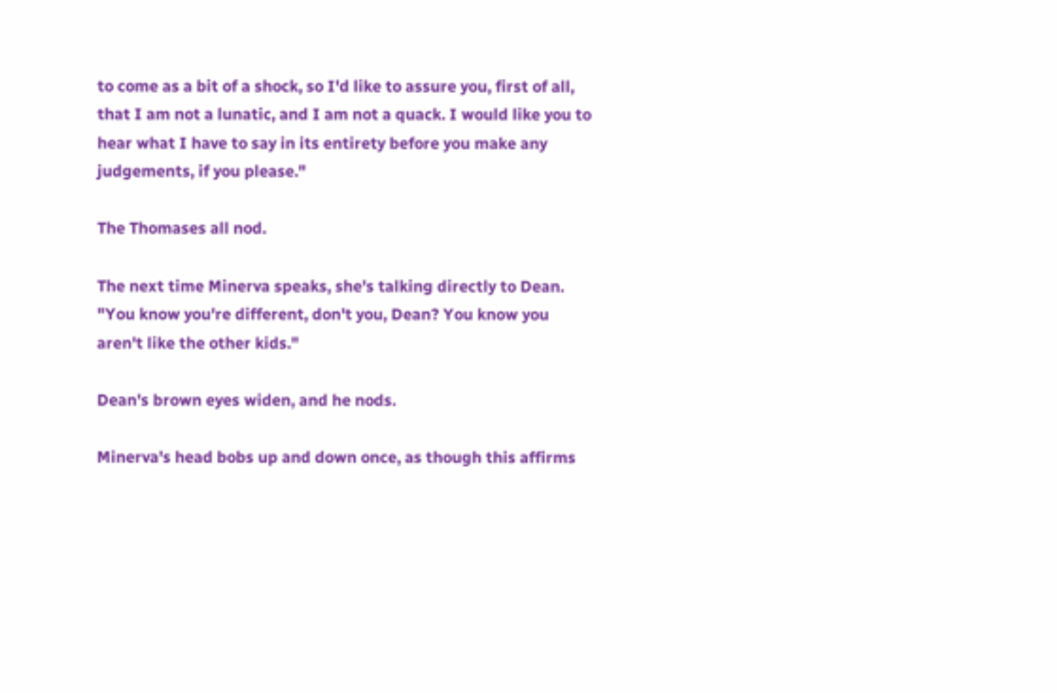to come as a bit of a shock, so I'd like to assure you, first of all, that I am not a lunatic, and I am not a quack. I would like you to hear what I have to say in its entirety before you make any judgements, if you please."

The Thomases all nod.

The next time Minerva speaks, she's talking directly to Dean. "You know you're different, don't you, Dean? You know you aren't like the other kids."

Dean's brown eyes widen, and he nods.

Minerva's head bobs up and down once, as though this affirms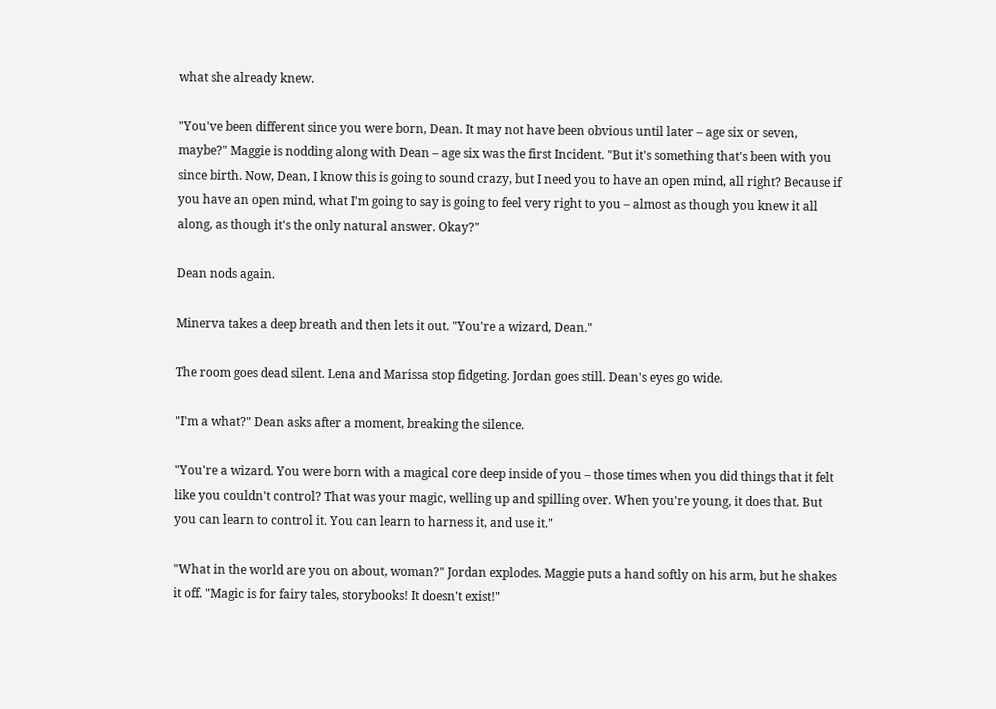what she already knew.

"You've been different since you were born, Dean. It may not have been obvious until later – age six or seven, maybe?" Maggie is nodding along with Dean – age six was the first Incident. "But it's something that's been with you since birth. Now, Dean, I know this is going to sound crazy, but I need you to have an open mind, all right? Because if you have an open mind, what I'm going to say is going to feel very right to you – almost as though you knew it all along, as though it's the only natural answer. Okay?"

Dean nods again.

Minerva takes a deep breath and then lets it out. "You're a wizard, Dean."

The room goes dead silent. Lena and Marissa stop fidgeting. Jordan goes still. Dean's eyes go wide.

"I'm a what?" Dean asks after a moment, breaking the silence.

"You're a wizard. You were born with a magical core deep inside of you – those times when you did things that it felt like you couldn't control? That was your magic, welling up and spilling over. When you're young, it does that. But you can learn to control it. You can learn to harness it, and use it."

"What in the world are you on about, woman?" Jordan explodes. Maggie puts a hand softly on his arm, but he shakes it off. "Magic is for fairy tales, storybooks! It doesn't exist!"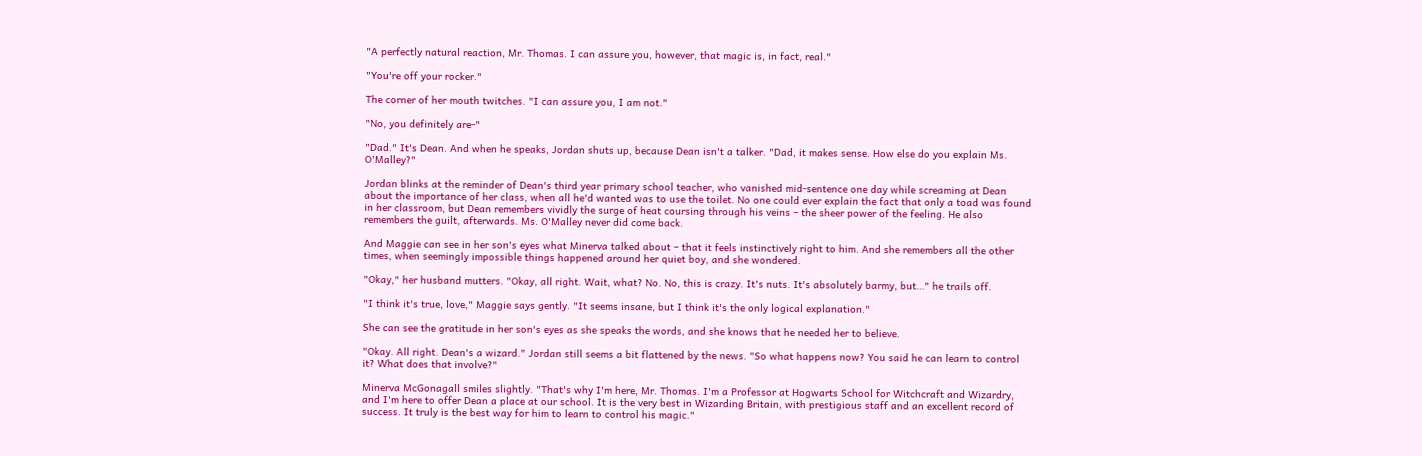"A perfectly natural reaction, Mr. Thomas. I can assure you, however, that magic is, in fact, real."

"You're off your rocker."

The corner of her mouth twitches. "I can assure you, I am not."

"No, you definitely are-"

"Dad." It's Dean. And when he speaks, Jordan shuts up, because Dean isn't a talker. "Dad, it makes sense. How else do you explain Ms. O'Malley?"

Jordan blinks at the reminder of Dean's third year primary school teacher, who vanished mid-sentence one day while screaming at Dean about the importance of her class, when all he'd wanted was to use the toilet. No one could ever explain the fact that only a toad was found in her classroom, but Dean remembers vividly the surge of heat coursing through his veins – the sheer power of the feeling. He also remembers the guilt, afterwards. Ms. O'Malley never did come back.

And Maggie can see in her son's eyes what Minerva talked about – that it feels instinctively right to him. And she remembers all the other times, when seemingly impossible things happened around her quiet boy, and she wondered.

"Okay," her husband mutters. "Okay, all right. Wait, what? No. No, this is crazy. It's nuts. It's absolutely barmy, but…" he trails off.

"I think it's true, love," Maggie says gently. "It seems insane, but I think it's the only logical explanation."

She can see the gratitude in her son's eyes as she speaks the words, and she knows that he needed her to believe.

"Okay. All right. Dean's a wizard." Jordan still seems a bit flattened by the news. "So what happens now? You said he can learn to control it? What does that involve?"

Minerva McGonagall smiles slightly. "That's why I'm here, Mr. Thomas. I'm a Professor at Hogwarts School for Witchcraft and Wizardry, and I'm here to offer Dean a place at our school. It is the very best in Wizarding Britain, with prestigious staff and an excellent record of success. It truly is the best way for him to learn to control his magic."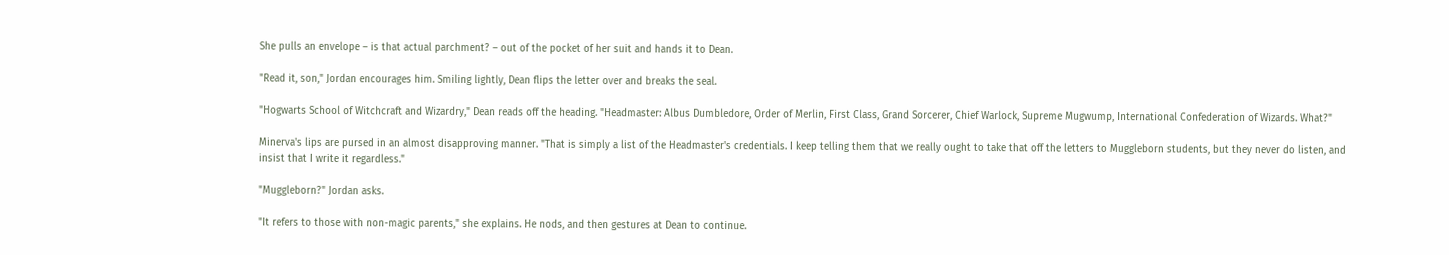She pulls an envelope – is that actual parchment? – out of the pocket of her suit and hands it to Dean.

"Read it, son," Jordan encourages him. Smiling lightly, Dean flips the letter over and breaks the seal.

"Hogwarts School of Witchcraft and Wizardry," Dean reads off the heading. "Headmaster: Albus Dumbledore, Order of Merlin, First Class, Grand Sorcerer, Chief Warlock, Supreme Mugwump, International Confederation of Wizards. What?"

Minerva's lips are pursed in an almost disapproving manner. "That is simply a list of the Headmaster's credentials. I keep telling them that we really ought to take that off the letters to Muggleborn students, but they never do listen, and insist that I write it regardless."

"Muggleborn?" Jordan asks.

"It refers to those with non-magic parents," she explains. He nods, and then gestures at Dean to continue.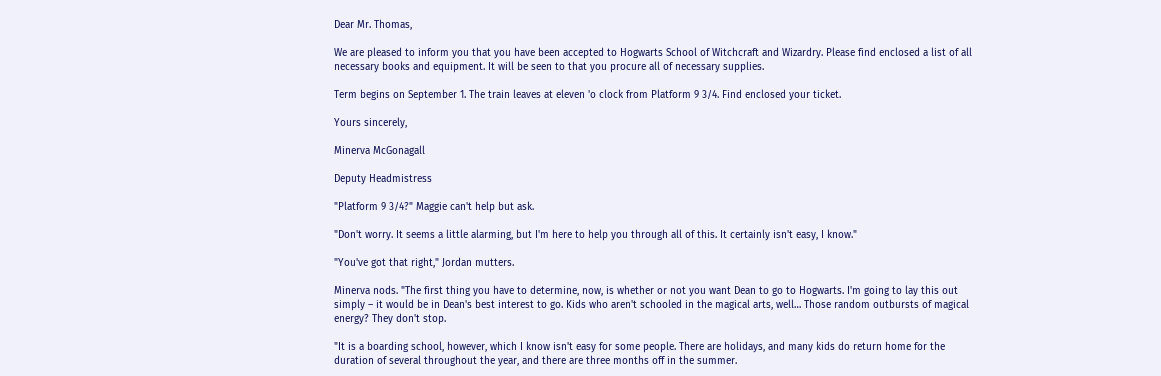Dear Mr. Thomas,

We are pleased to inform you that you have been accepted to Hogwarts School of Witchcraft and Wizardry. Please find enclosed a list of all necessary books and equipment. It will be seen to that you procure all of necessary supplies.

Term begins on September 1. The train leaves at eleven 'o clock from Platform 9 3/4. Find enclosed your ticket.

Yours sincerely,

Minerva McGonagall

Deputy Headmistress

"Platform 9 3/4?" Maggie can't help but ask.

"Don't worry. It seems a little alarming, but I'm here to help you through all of this. It certainly isn't easy, I know."

"You've got that right," Jordan mutters.

Minerva nods. "The first thing you have to determine, now, is whether or not you want Dean to go to Hogwarts. I'm going to lay this out simply – it would be in Dean's best interest to go. Kids who aren't schooled in the magical arts, well… Those random outbursts of magical energy? They don't stop.

"It is a boarding school, however, which I know isn't easy for some people. There are holidays, and many kids do return home for the duration of several throughout the year, and there are three months off in the summer.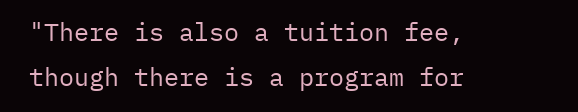"There is also a tuition fee, though there is a program for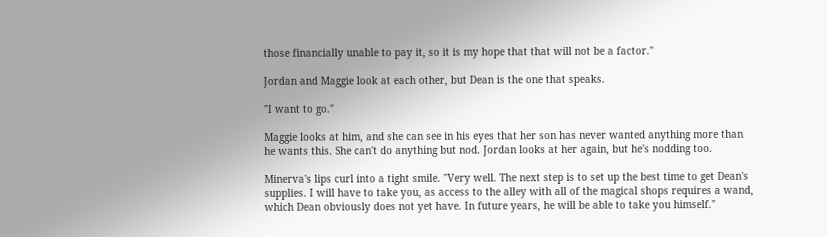those financially unable to pay it, so it is my hope that that will not be a factor."

Jordan and Maggie look at each other, but Dean is the one that speaks.

"I want to go."

Maggie looks at him, and she can see in his eyes that her son has never wanted anything more than he wants this. She can't do anything but nod. Jordan looks at her again, but he's nodding too.

Minerva's lips curl into a tight smile. "Very well. The next step is to set up the best time to get Dean's supplies. I will have to take you, as access to the alley with all of the magical shops requires a wand, which Dean obviously does not yet have. In future years, he will be able to take you himself."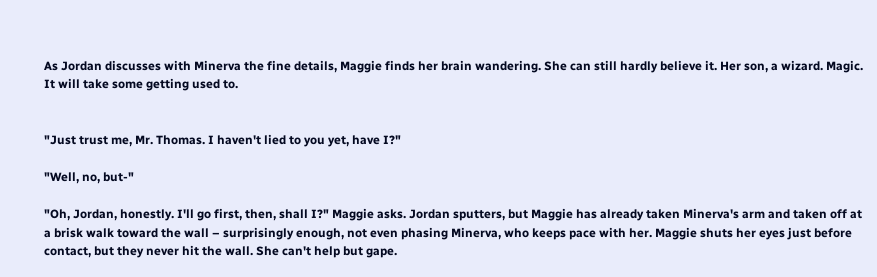As Jordan discusses with Minerva the fine details, Maggie finds her brain wandering. She can still hardly believe it. Her son, a wizard. Magic. It will take some getting used to.


"Just trust me, Mr. Thomas. I haven't lied to you yet, have I?"

"Well, no, but-"

"Oh, Jordan, honestly. I'll go first, then, shall I?" Maggie asks. Jordan sputters, but Maggie has already taken Minerva's arm and taken off at a brisk walk toward the wall – surprisingly enough, not even phasing Minerva, who keeps pace with her. Maggie shuts her eyes just before contact, but they never hit the wall. She can't help but gape.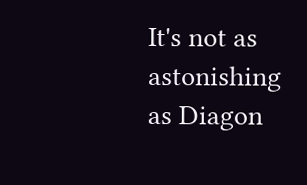It's not as astonishing as Diagon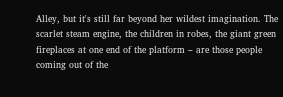Alley, but it's still far beyond her wildest imagination. The scarlet steam engine, the children in robes, the giant green fireplaces at one end of the platform – are those people coming out of the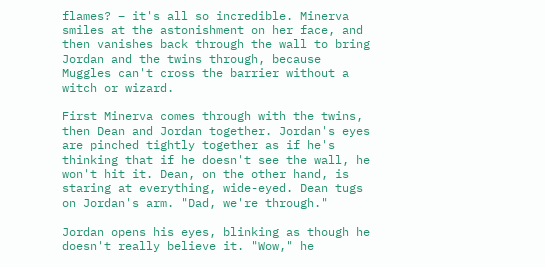flames? – it's all so incredible. Minerva smiles at the astonishment on her face, and then vanishes back through the wall to bring Jordan and the twins through, because Muggles can't cross the barrier without a witch or wizard.

First Minerva comes through with the twins, then Dean and Jordan together. Jordan's eyes are pinched tightly together as if he's thinking that if he doesn't see the wall, he won't hit it. Dean, on the other hand, is staring at everything, wide-eyed. Dean tugs on Jordan's arm. "Dad, we're through."

Jordan opens his eyes, blinking as though he doesn't really believe it. "Wow," he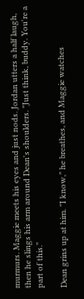murmurs. Maggie meets his eyes and just nods. Jordan utters a half laugh, then he slings his arm around Dean's shoulders. "Just think, buddy. You're a part of this."

Dean grins up at him. "I know," he breathes, and Maggie watches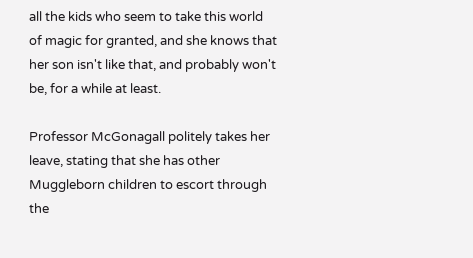all the kids who seem to take this world of magic for granted, and she knows that her son isn't like that, and probably won't be, for a while at least.

Professor McGonagall politely takes her leave, stating that she has other Muggleborn children to escort through the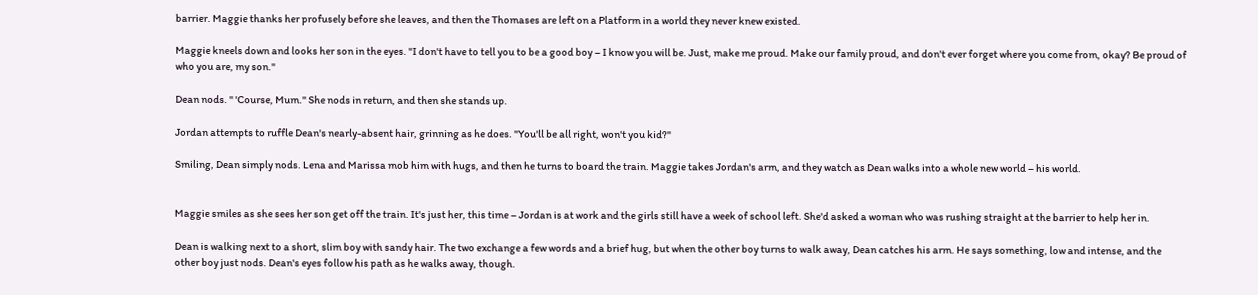barrier. Maggie thanks her profusely before she leaves, and then the Thomases are left on a Platform in a world they never knew existed.

Maggie kneels down and looks her son in the eyes. "I don't have to tell you to be a good boy – I know you will be. Just, make me proud. Make our family proud, and don't ever forget where you come from, okay? Be proud of who you are, my son."

Dean nods. " 'Course, Mum." She nods in return, and then she stands up.

Jordan attempts to ruffle Dean's nearly-absent hair, grinning as he does. "You'll be all right, won't you kid?"

Smiling, Dean simply nods. Lena and Marissa mob him with hugs, and then he turns to board the train. Maggie takes Jordan's arm, and they watch as Dean walks into a whole new world – his world.


Maggie smiles as she sees her son get off the train. It's just her, this time – Jordan is at work and the girls still have a week of school left. She'd asked a woman who was rushing straight at the barrier to help her in.

Dean is walking next to a short, slim boy with sandy hair. The two exchange a few words and a brief hug, but when the other boy turns to walk away, Dean catches his arm. He says something, low and intense, and the other boy just nods. Dean's eyes follow his path as he walks away, though.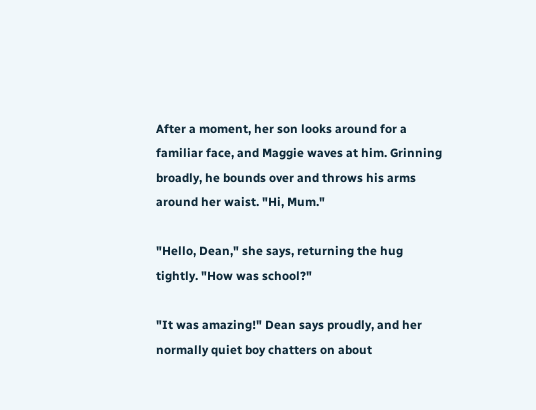After a moment, her son looks around for a familiar face, and Maggie waves at him. Grinning broadly, he bounds over and throws his arms around her waist. "Hi, Mum."

"Hello, Dean," she says, returning the hug tightly. "How was school?"

"It was amazing!" Dean says proudly, and her normally quiet boy chatters on about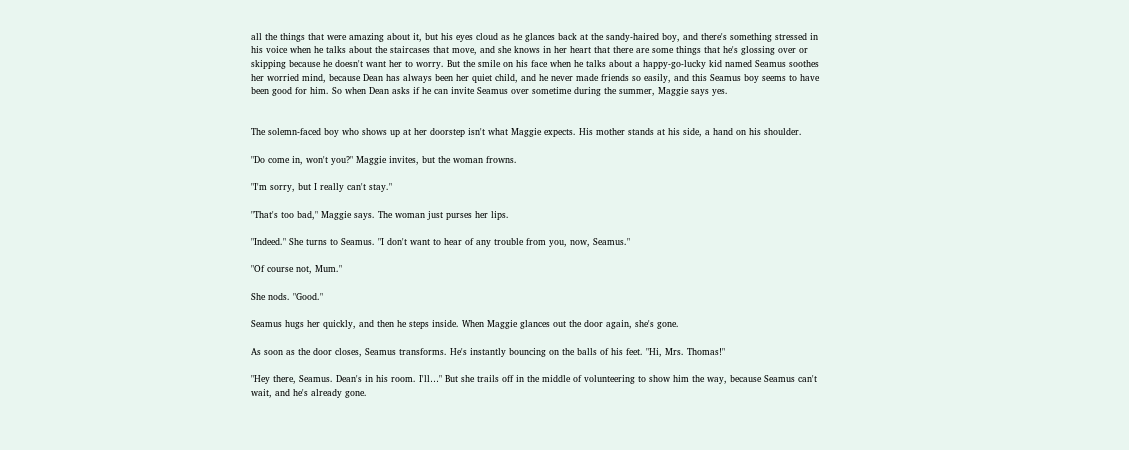all the things that were amazing about it, but his eyes cloud as he glances back at the sandy-haired boy, and there's something stressed in his voice when he talks about the staircases that move, and she knows in her heart that there are some things that he's glossing over or skipping because he doesn't want her to worry. But the smile on his face when he talks about a happy-go-lucky kid named Seamus soothes her worried mind, because Dean has always been her quiet child, and he never made friends so easily, and this Seamus boy seems to have been good for him. So when Dean asks if he can invite Seamus over sometime during the summer, Maggie says yes.


The solemn-faced boy who shows up at her doorstep isn't what Maggie expects. His mother stands at his side, a hand on his shoulder.

"Do come in, won't you?" Maggie invites, but the woman frowns.

"I'm sorry, but I really can't stay."

"That's too bad," Maggie says. The woman just purses her lips.

"Indeed." She turns to Seamus. "I don't want to hear of any trouble from you, now, Seamus."

"Of course not, Mum."

She nods. "Good."

Seamus hugs her quickly, and then he steps inside. When Maggie glances out the door again, she's gone.

As soon as the door closes, Seamus transforms. He's instantly bouncing on the balls of his feet. "Hi, Mrs. Thomas!"

"Hey there, Seamus. Dean's in his room. I'll…" But she trails off in the middle of volunteering to show him the way, because Seamus can't wait, and he's already gone.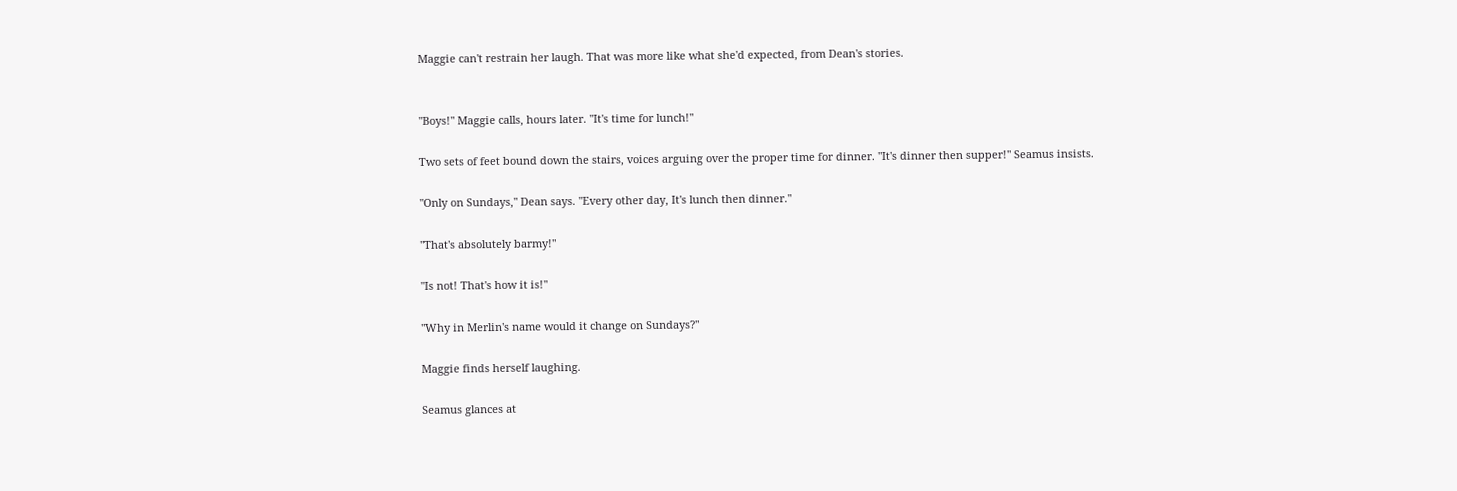Maggie can't restrain her laugh. That was more like what she'd expected, from Dean's stories.


"Boys!" Maggie calls, hours later. "It's time for lunch!"

Two sets of feet bound down the stairs, voices arguing over the proper time for dinner. "It's dinner then supper!" Seamus insists.

"Only on Sundays," Dean says. "Every other day, It's lunch then dinner."

"That's absolutely barmy!"

"Is not! That's how it is!"

"Why in Merlin's name would it change on Sundays?"

Maggie finds herself laughing.

Seamus glances at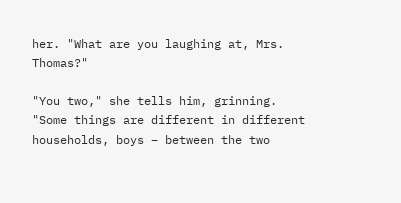her. "What are you laughing at, Mrs. Thomas?"

"You two," she tells him, grinning. "Some things are different in different households, boys – between the two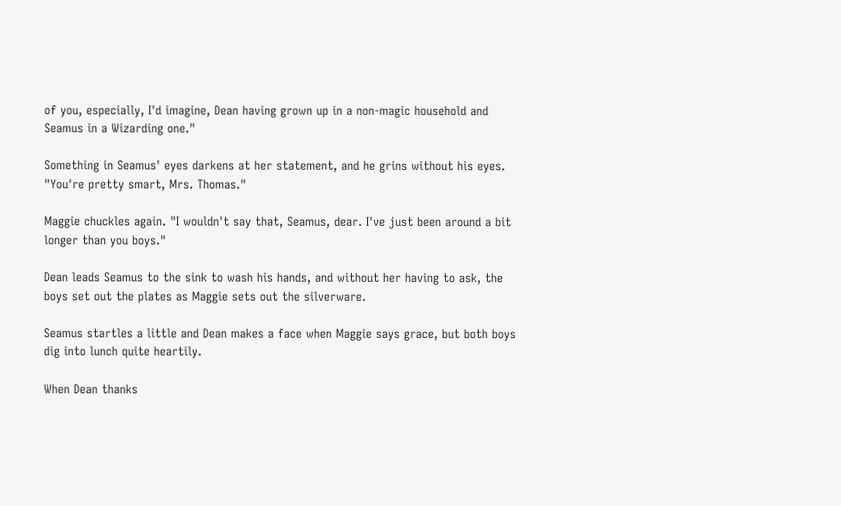of you, especially, I'd imagine, Dean having grown up in a non-magic household and Seamus in a Wizarding one."

Something in Seamus' eyes darkens at her statement, and he grins without his eyes. "You're pretty smart, Mrs. Thomas."

Maggie chuckles again. "I wouldn't say that, Seamus, dear. I've just been around a bit longer than you boys."

Dean leads Seamus to the sink to wash his hands, and without her having to ask, the boys set out the plates as Maggie sets out the silverware.

Seamus startles a little and Dean makes a face when Maggie says grace, but both boys dig into lunch quite heartily.

When Dean thanks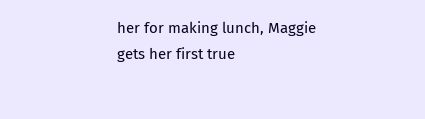her for making lunch, Maggie gets her first true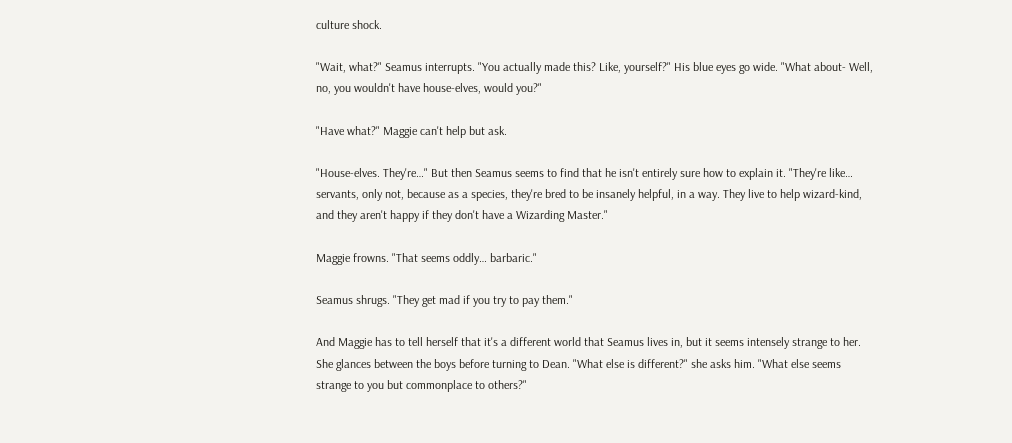culture shock.

"Wait, what?" Seamus interrupts. "You actually made this? Like, yourself?" His blue eyes go wide. "What about- Well, no, you wouldn't have house-elves, would you?"

"Have what?" Maggie can't help but ask.

"House-elves. They're…" But then Seamus seems to find that he isn't entirely sure how to explain it. "They're like… servants, only not, because as a species, they're bred to be insanely helpful, in a way. They live to help wizard-kind, and they aren't happy if they don't have a Wizarding Master."

Maggie frowns. "That seems oddly… barbaric."

Seamus shrugs. "They get mad if you try to pay them."

And Maggie has to tell herself that it's a different world that Seamus lives in, but it seems intensely strange to her. She glances between the boys before turning to Dean. "What else is different?" she asks him. "What else seems strange to you but commonplace to others?"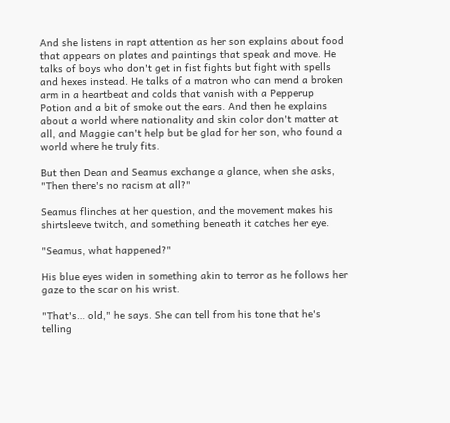And she listens in rapt attention as her son explains about food that appears on plates and paintings that speak and move. He talks of boys who don't get in fist fights but fight with spells and hexes instead. He talks of a matron who can mend a broken arm in a heartbeat and colds that vanish with a Pepperup Potion and a bit of smoke out the ears. And then he explains about a world where nationality and skin color don't matter at all, and Maggie can't help but be glad for her son, who found a world where he truly fits.

But then Dean and Seamus exchange a glance, when she asks, "Then there's no racism at all?"

Seamus flinches at her question, and the movement makes his shirtsleeve twitch, and something beneath it catches her eye.

"Seamus, what happened?"

His blue eyes widen in something akin to terror as he follows her gaze to the scar on his wrist.

"That's… old," he says. She can tell from his tone that he's telling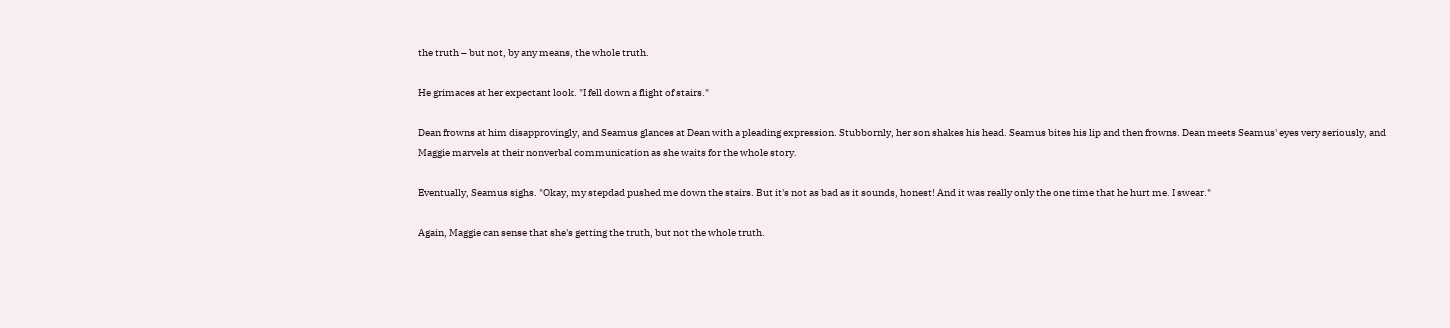the truth – but not, by any means, the whole truth.

He grimaces at her expectant look. "I fell down a flight of stairs."

Dean frowns at him disapprovingly, and Seamus glances at Dean with a pleading expression. Stubbornly, her son shakes his head. Seamus bites his lip and then frowns. Dean meets Seamus' eyes very seriously, and Maggie marvels at their nonverbal communication as she waits for the whole story.

Eventually, Seamus sighs. "Okay, my stepdad pushed me down the stairs. But it's not as bad as it sounds, honest! And it was really only the one time that he hurt me. I swear."

Again, Maggie can sense that she's getting the truth, but not the whole truth.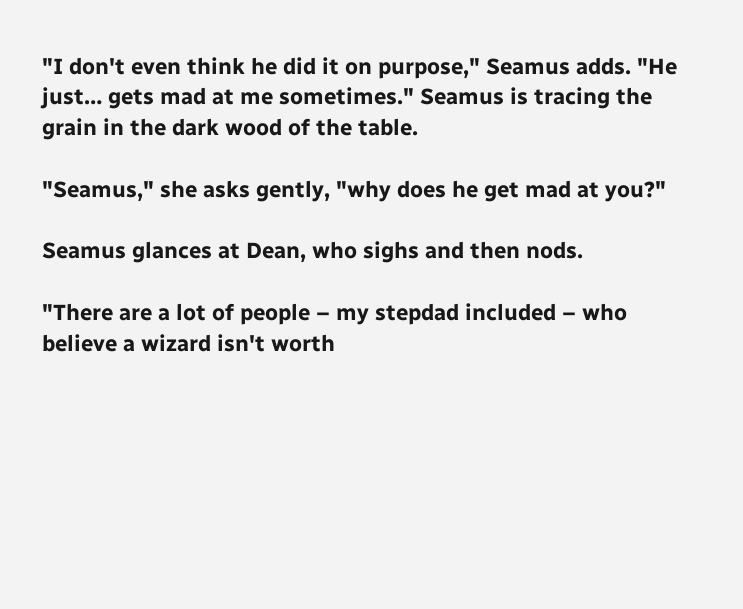"I don't even think he did it on purpose," Seamus adds. "He just… gets mad at me sometimes." Seamus is tracing the grain in the dark wood of the table.

"Seamus," she asks gently, "why does he get mad at you?"

Seamus glances at Dean, who sighs and then nods.

"There are a lot of people – my stepdad included – who believe a wizard isn't worth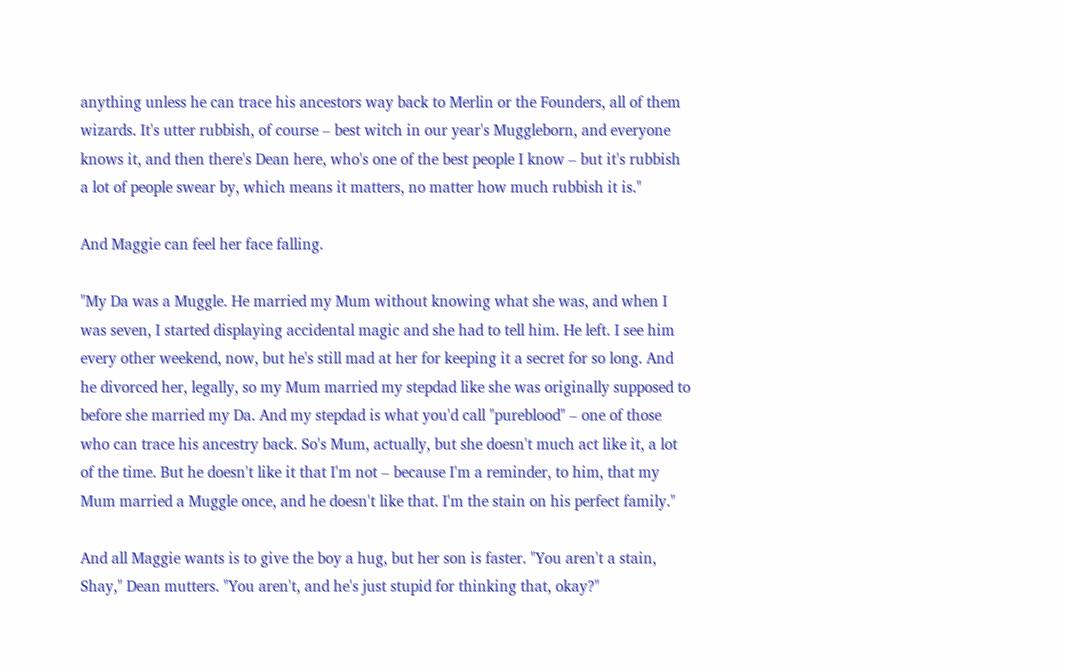anything unless he can trace his ancestors way back to Merlin or the Founders, all of them wizards. It's utter rubbish, of course – best witch in our year's Muggleborn, and everyone knows it, and then there's Dean here, who's one of the best people I know – but it's rubbish a lot of people swear by, which means it matters, no matter how much rubbish it is."

And Maggie can feel her face falling.

"My Da was a Muggle. He married my Mum without knowing what she was, and when I was seven, I started displaying accidental magic and she had to tell him. He left. I see him every other weekend, now, but he's still mad at her for keeping it a secret for so long. And he divorced her, legally, so my Mum married my stepdad like she was originally supposed to before she married my Da. And my stepdad is what you'd call "pureblood" – one of those who can trace his ancestry back. So's Mum, actually, but she doesn't much act like it, a lot of the time. But he doesn't like it that I'm not – because I'm a reminder, to him, that my Mum married a Muggle once, and he doesn't like that. I'm the stain on his perfect family."

And all Maggie wants is to give the boy a hug, but her son is faster. "You aren't a stain, Shay," Dean mutters. "You aren't, and he's just stupid for thinking that, okay?"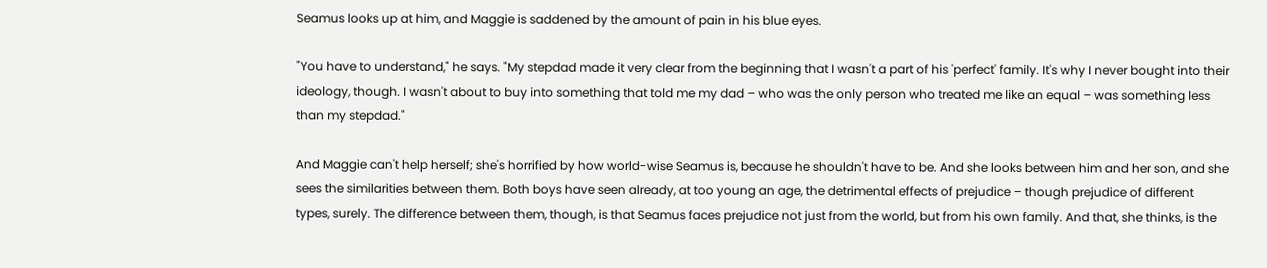Seamus looks up at him, and Maggie is saddened by the amount of pain in his blue eyes.

"You have to understand," he says. "My stepdad made it very clear from the beginning that I wasn't a part of his 'perfect' family. It's why I never bought into their ideology, though. I wasn't about to buy into something that told me my dad – who was the only person who treated me like an equal – was something less than my stepdad."

And Maggie can't help herself; she's horrified by how world-wise Seamus is, because he shouldn't have to be. And she looks between him and her son, and she sees the similarities between them. Both boys have seen already, at too young an age, the detrimental effects of prejudice – though prejudice of different types, surely. The difference between them, though, is that Seamus faces prejudice not just from the world, but from his own family. And that, she thinks, is the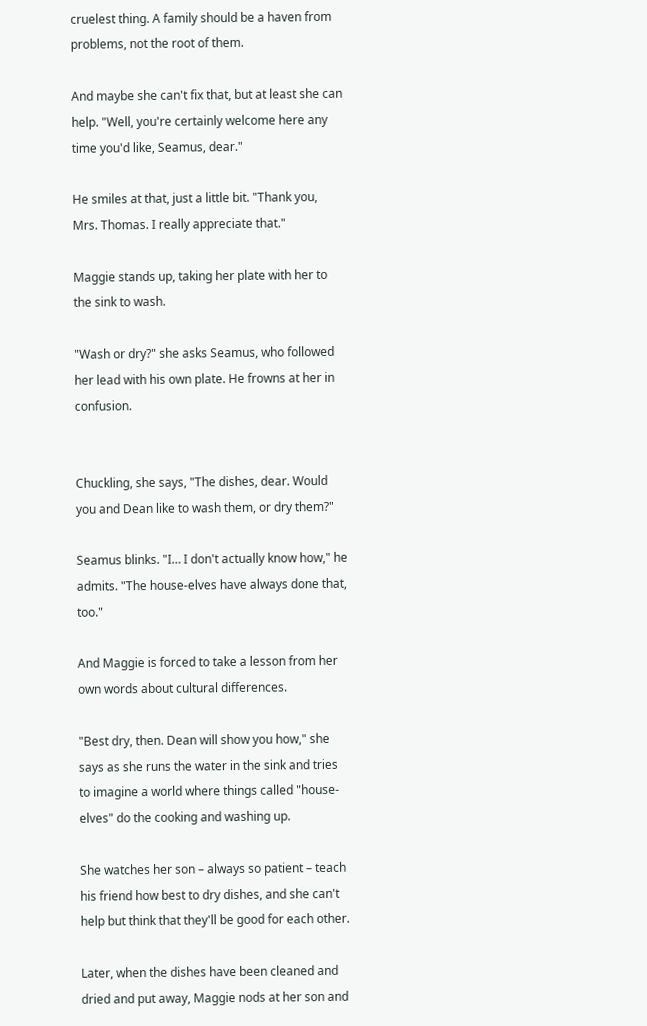cruelest thing. A family should be a haven from problems, not the root of them.

And maybe she can't fix that, but at least she can help. "Well, you're certainly welcome here any time you'd like, Seamus, dear."

He smiles at that, just a little bit. "Thank you, Mrs. Thomas. I really appreciate that."

Maggie stands up, taking her plate with her to the sink to wash.

"Wash or dry?" she asks Seamus, who followed her lead with his own plate. He frowns at her in confusion.


Chuckling, she says, "The dishes, dear. Would you and Dean like to wash them, or dry them?"

Seamus blinks. "I… I don't actually know how," he admits. "The house-elves have always done that, too."

And Maggie is forced to take a lesson from her own words about cultural differences.

"Best dry, then. Dean will show you how," she says as she runs the water in the sink and tries to imagine a world where things called "house-elves" do the cooking and washing up.

She watches her son – always so patient – teach his friend how best to dry dishes, and she can't help but think that they'll be good for each other.

Later, when the dishes have been cleaned and dried and put away, Maggie nods at her son and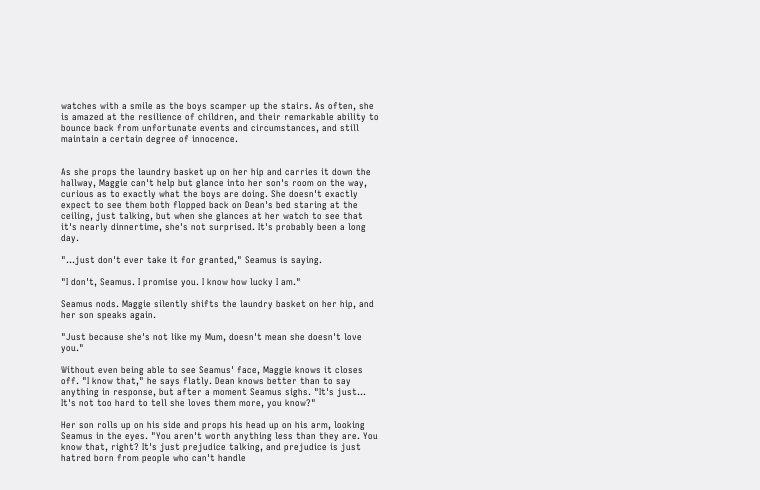watches with a smile as the boys scamper up the stairs. As often, she is amazed at the resilience of children, and their remarkable ability to bounce back from unfortunate events and circumstances, and still maintain a certain degree of innocence.


As she props the laundry basket up on her hip and carries it down the hallway, Maggie can't help but glance into her son's room on the way, curious as to exactly what the boys are doing. She doesn't exactly expect to see them both flopped back on Dean's bed staring at the ceiling, just talking, but when she glances at her watch to see that it's nearly dinnertime, she's not surprised. It's probably been a long day.

"…just don't ever take it for granted," Seamus is saying.

"I don't, Seamus. I promise you. I know how lucky I am."

Seamus nods. Maggie silently shifts the laundry basket on her hip, and her son speaks again.

"Just because she's not like my Mum, doesn't mean she doesn't love you."

Without even being able to see Seamus' face, Maggie knows it closes off. "I know that," he says flatly. Dean knows better than to say anything in response, but after a moment Seamus sighs. "It's just… It's not too hard to tell she loves them more, you know?"

Her son rolls up on his side and props his head up on his arm, looking Seamus in the eyes. "You aren't worth anything less than they are. You know that, right? It's just prejudice talking, and prejudice is just hatred born from people who can't handle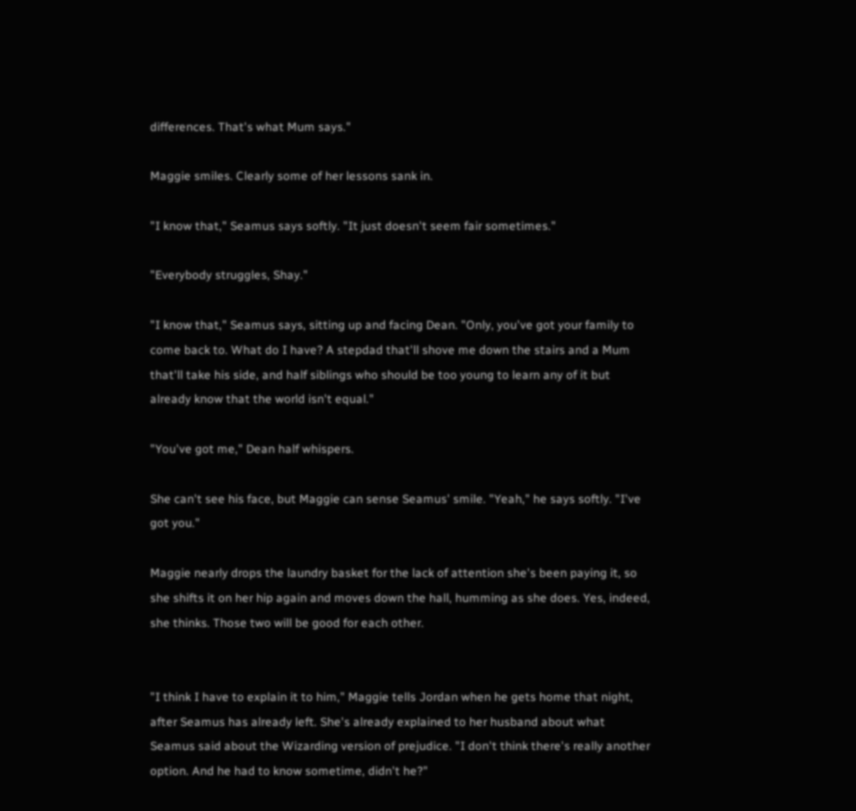differences. That's what Mum says."

Maggie smiles. Clearly some of her lessons sank in.

"I know that," Seamus says softly. "It just doesn't seem fair sometimes."

"Everybody struggles, Shay."

"I know that," Seamus says, sitting up and facing Dean. "Only, you've got your family to come back to. What do I have? A stepdad that'll shove me down the stairs and a Mum that'll take his side, and half siblings who should be too young to learn any of it but already know that the world isn't equal."

"You've got me," Dean half whispers.

She can't see his face, but Maggie can sense Seamus' smile. "Yeah," he says softly. "I've got you."

Maggie nearly drops the laundry basket for the lack of attention she's been paying it, so she shifts it on her hip again and moves down the hall, humming as she does. Yes, indeed, she thinks. Those two will be good for each other.


"I think I have to explain it to him," Maggie tells Jordan when he gets home that night, after Seamus has already left. She's already explained to her husband about what Seamus said about the Wizarding version of prejudice. "I don't think there's really another option. And he had to know sometime, didn't he?"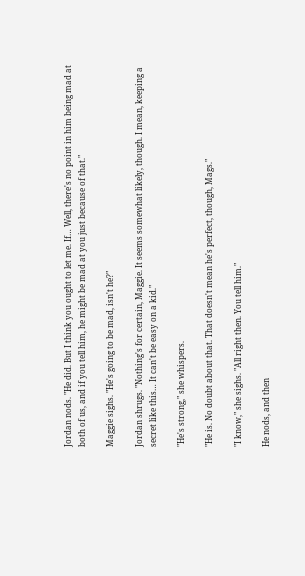Jordan nods. "He did. But I think you ought to let me. If… Well, there's no point in him being mad at both of us, and if you tell him, he might be mad at you just because of that."

Maggie sighs. "He's going to be mad, isn't he?"

Jordan shrugs. "Nothing's for certain, Maggie. It seems somewhat likely, though. I mean, keeping a secret like this… It can't be easy on a kid."

"He's strong," she whispers.

"He is. No doubt about that. That doesn't mean he's perfect, though, Mags."

"I know," she sighs. "All right then. You tell him."

He nods, and then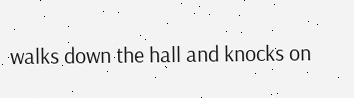walks down the hall and knocks on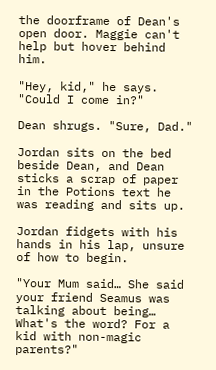the doorframe of Dean's open door. Maggie can't help but hover behind him.

"Hey, kid," he says. "Could I come in?"

Dean shrugs. "Sure, Dad."

Jordan sits on the bed beside Dean, and Dean sticks a scrap of paper in the Potions text he was reading and sits up.

Jordan fidgets with his hands in his lap, unsure of how to begin.

"Your Mum said… She said your friend Seamus was talking about being… What's the word? For a kid with non-magic parents?"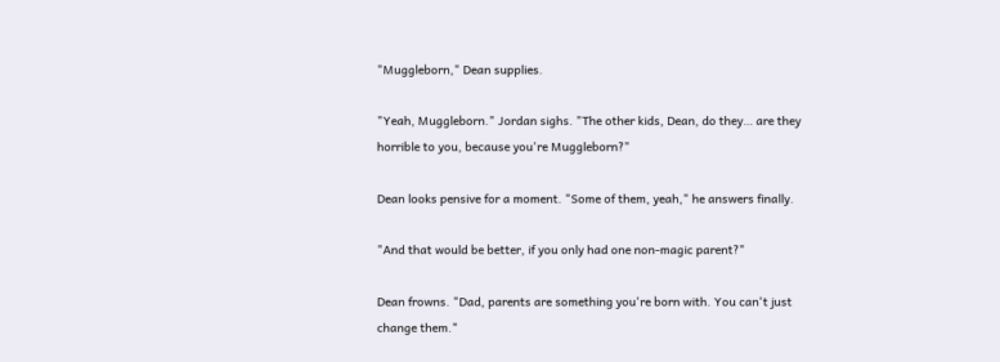"Muggleborn," Dean supplies.

"Yeah, Muggleborn." Jordan sighs. "The other kids, Dean, do they… are they horrible to you, because you're Muggleborn?"

Dean looks pensive for a moment. "Some of them, yeah," he answers finally.

"And that would be better, if you only had one non-magic parent?"

Dean frowns. "Dad, parents are something you're born with. You can't just change them."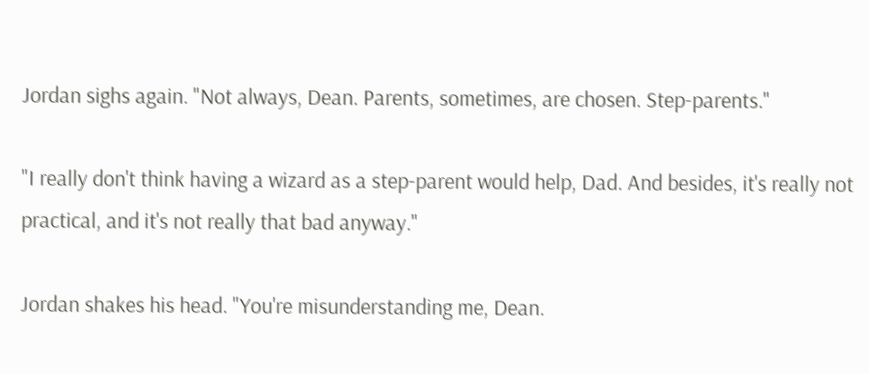Jordan sighs again. "Not always, Dean. Parents, sometimes, are chosen. Step-parents."

"I really don't think having a wizard as a step-parent would help, Dad. And besides, it's really not practical, and it's not really that bad anyway."

Jordan shakes his head. "You're misunderstanding me, Dean.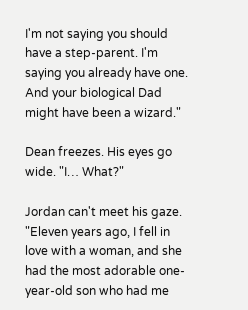I'm not saying you should have a step-parent. I'm saying you already have one. And your biological Dad might have been a wizard."

Dean freezes. His eyes go wide. "I… What?"

Jordan can't meet his gaze. "Eleven years ago, I fell in love with a woman, and she had the most adorable one-year-old son who had me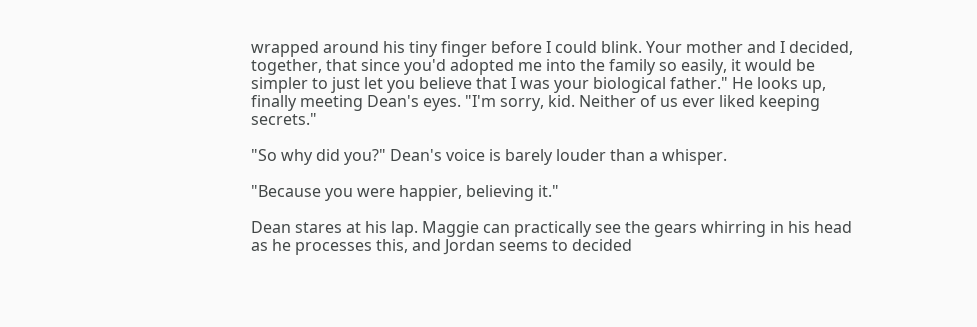wrapped around his tiny finger before I could blink. Your mother and I decided, together, that since you'd adopted me into the family so easily, it would be simpler to just let you believe that I was your biological father." He looks up, finally meeting Dean's eyes. "I'm sorry, kid. Neither of us ever liked keeping secrets."

"So why did you?" Dean's voice is barely louder than a whisper.

"Because you were happier, believing it."

Dean stares at his lap. Maggie can practically see the gears whirring in his head as he processes this, and Jordan seems to decided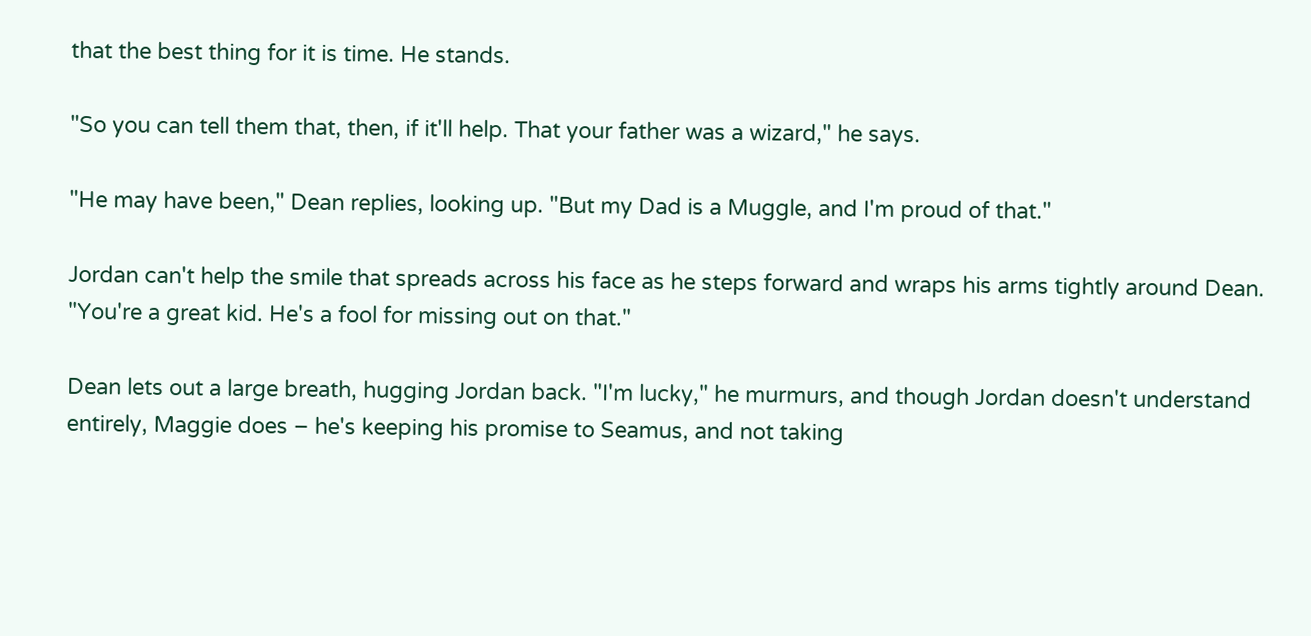that the best thing for it is time. He stands.

"So you can tell them that, then, if it'll help. That your father was a wizard," he says.

"He may have been," Dean replies, looking up. "But my Dad is a Muggle, and I'm proud of that."

Jordan can't help the smile that spreads across his face as he steps forward and wraps his arms tightly around Dean. "You're a great kid. He's a fool for missing out on that."

Dean lets out a large breath, hugging Jordan back. "I'm lucky," he murmurs, and though Jordan doesn't understand entirely, Maggie does – he's keeping his promise to Seamus, and not taking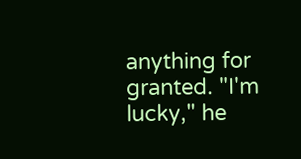anything for granted. "I'm lucky," he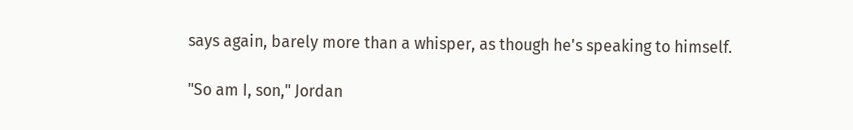says again, barely more than a whisper, as though he's speaking to himself.

"So am I, son," Jordan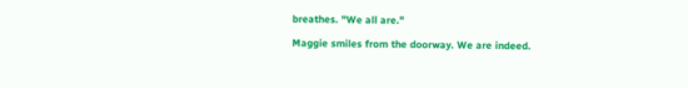breathes. "We all are."

Maggie smiles from the doorway. We are indeed.